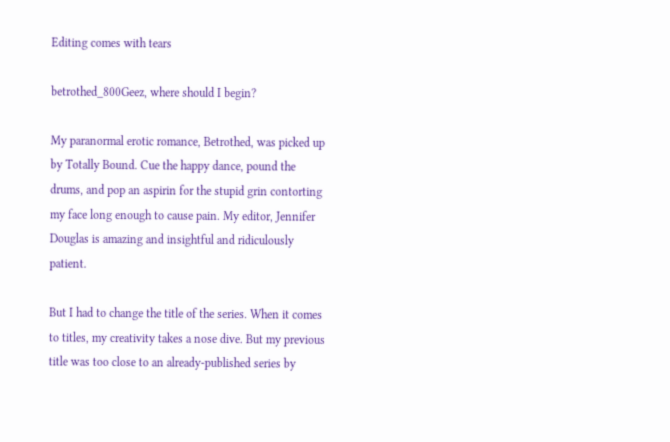Editing comes with tears

betrothed_800Geez, where should I begin?

My paranormal erotic romance, Betrothed, was picked up by Totally Bound. Cue the happy dance, pound the drums, and pop an aspirin for the stupid grin contorting my face long enough to cause pain. My editor, Jennifer Douglas is amazing and insightful and ridiculously patient.

But I had to change the title of the series. When it comes to titles, my creativity takes a nose dive. But my previous title was too close to an already-published series by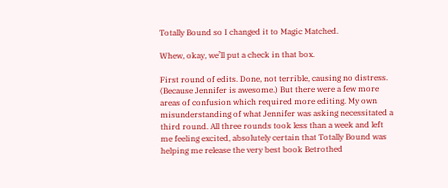Totally Bound so I changed it to Magic Matched.

Whew, okay, we’ll put a check in that box.

First round of edits. Done, not terrible, causing no distress. (Because Jennifer is awesome.) But there were a few more areas of confusion which required more editing. My own misunderstanding of what Jennifer was asking necessitated a third round. All three rounds took less than a week and left me feeling excited, absolutely certain that Totally Bound was helping me release the very best book Betrothed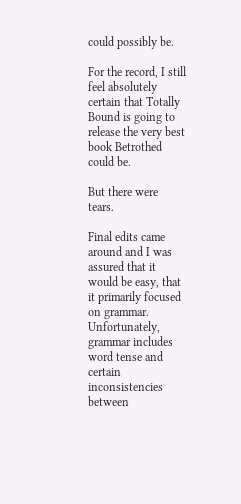could possibly be.

For the record, I still feel absolutely certain that Totally Bound is going to release the very best book Betrothed could be.

But there were tears.

Final edits came around and I was assured that it would be easy, that it primarily focused on grammar. Unfortunately, grammar includes word tense and certain inconsistencies between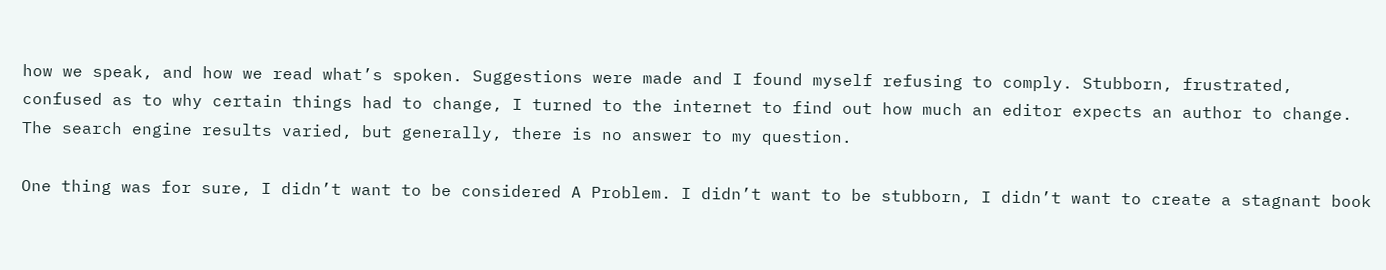how we speak, and how we read what’s spoken. Suggestions were made and I found myself refusing to comply. Stubborn, frustrated, confused as to why certain things had to change, I turned to the internet to find out how much an editor expects an author to change. The search engine results varied, but generally, there is no answer to my question.

One thing was for sure, I didn’t want to be considered A Problem. I didn’t want to be stubborn, I didn’t want to create a stagnant book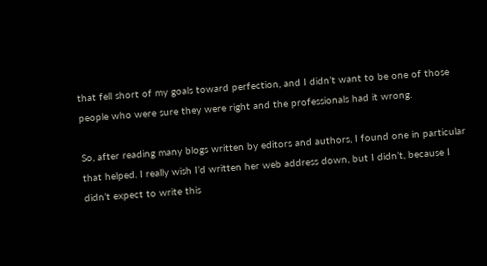that fell short of my goals toward perfection, and I didn’t want to be one of those people who were sure they were right and the professionals had it wrong.

So, after reading many blogs written by editors and authors, I found one in particular that helped. I really wish I’d written her web address down, but I didn’t, because I didn’t expect to write this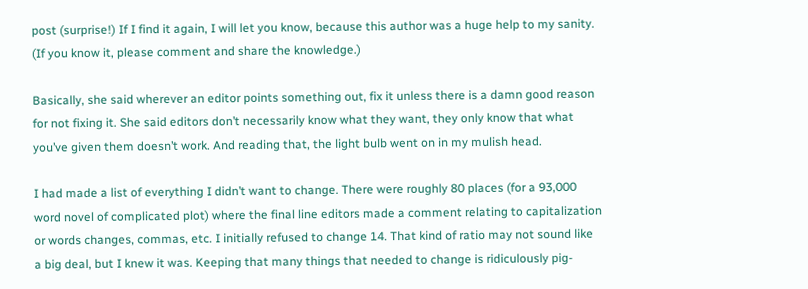post (surprise!) If I find it again, I will let you know, because this author was a huge help to my sanity. (If you know it, please comment and share the knowledge.)

Basically, she said wherever an editor points something out, fix it unless there is a damn good reason for not fixing it. She said editors don’t necessarily know what they want, they only know that what you’ve given them doesn’t work. And reading that, the light bulb went on in my mulish head.

I had made a list of everything I didn’t want to change. There were roughly 80 places (for a 93,000 word novel of complicated plot) where the final line editors made a comment relating to capitalization or words changes, commas, etc. I initially refused to change 14. That kind of ratio may not sound like a big deal, but I knew it was. Keeping that many things that needed to change is ridiculously pig-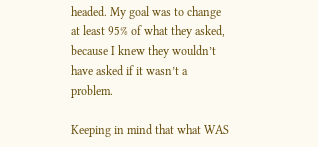headed. My goal was to change at least 95% of what they asked, because I knew they wouldn’t have asked if it wasn’t a problem.

Keeping in mind that what WAS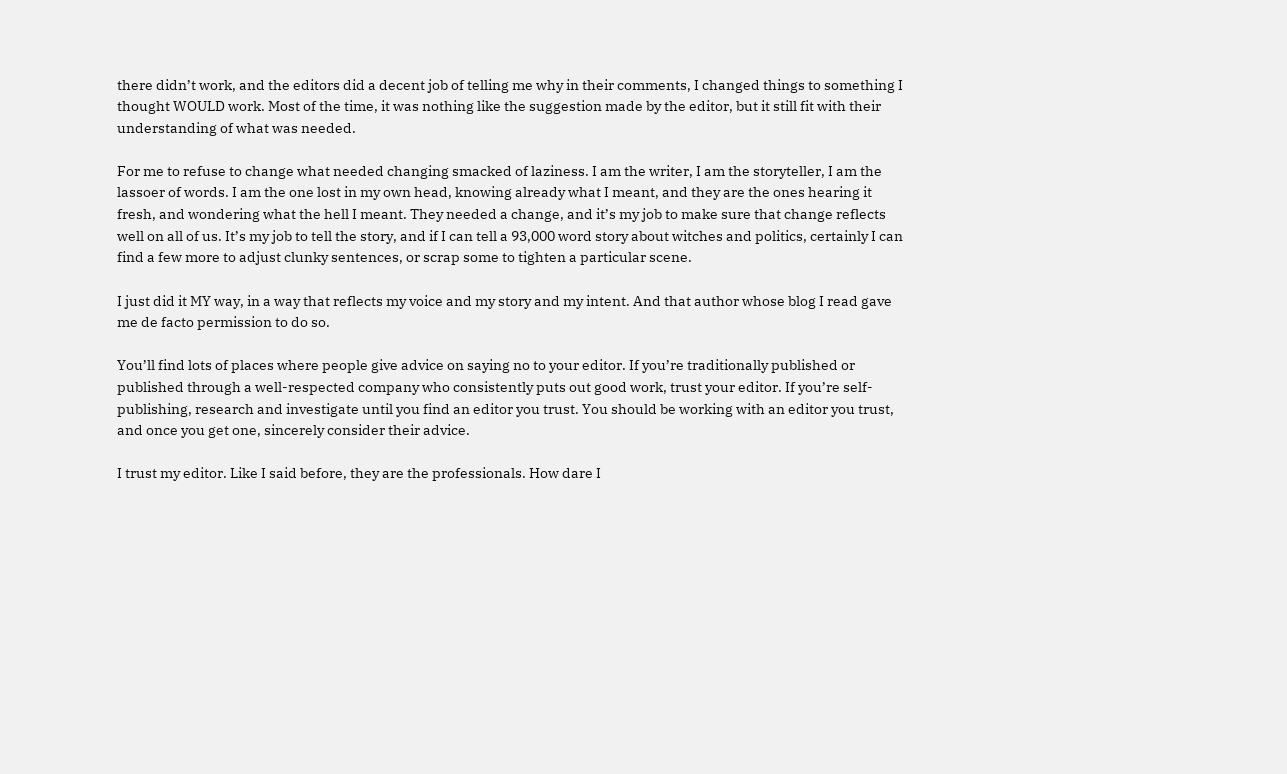there didn’t work, and the editors did a decent job of telling me why in their comments, I changed things to something I thought WOULD work. Most of the time, it was nothing like the suggestion made by the editor, but it still fit with their understanding of what was needed.

For me to refuse to change what needed changing smacked of laziness. I am the writer, I am the storyteller, I am the lassoer of words. I am the one lost in my own head, knowing already what I meant, and they are the ones hearing it fresh, and wondering what the hell I meant. They needed a change, and it’s my job to make sure that change reflects well on all of us. It’s my job to tell the story, and if I can tell a 93,000 word story about witches and politics, certainly I can find a few more to adjust clunky sentences, or scrap some to tighten a particular scene.

I just did it MY way, in a way that reflects my voice and my story and my intent. And that author whose blog I read gave me de facto permission to do so.

You’ll find lots of places where people give advice on saying no to your editor. If you’re traditionally published or published through a well-respected company who consistently puts out good work, trust your editor. If you’re self-publishing, research and investigate until you find an editor you trust. You should be working with an editor you trust, and once you get one, sincerely consider their advice.

I trust my editor. Like I said before, they are the professionals. How dare I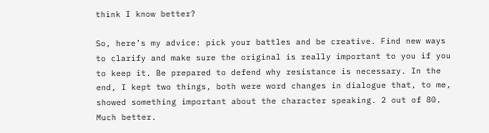think I know better?

So, here’s my advice: pick your battles and be creative. Find new ways to clarify and make sure the original is really important to you if you to keep it. Be prepared to defend why resistance is necessary. In the end, I kept two things, both were word changes in dialogue that, to me, showed something important about the character speaking. 2 out of 80. Much better.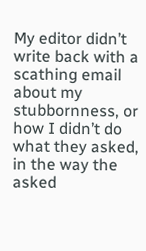My editor didn’t write back with a scathing email about my stubbornness, or how I didn’t do what they asked, in the way the asked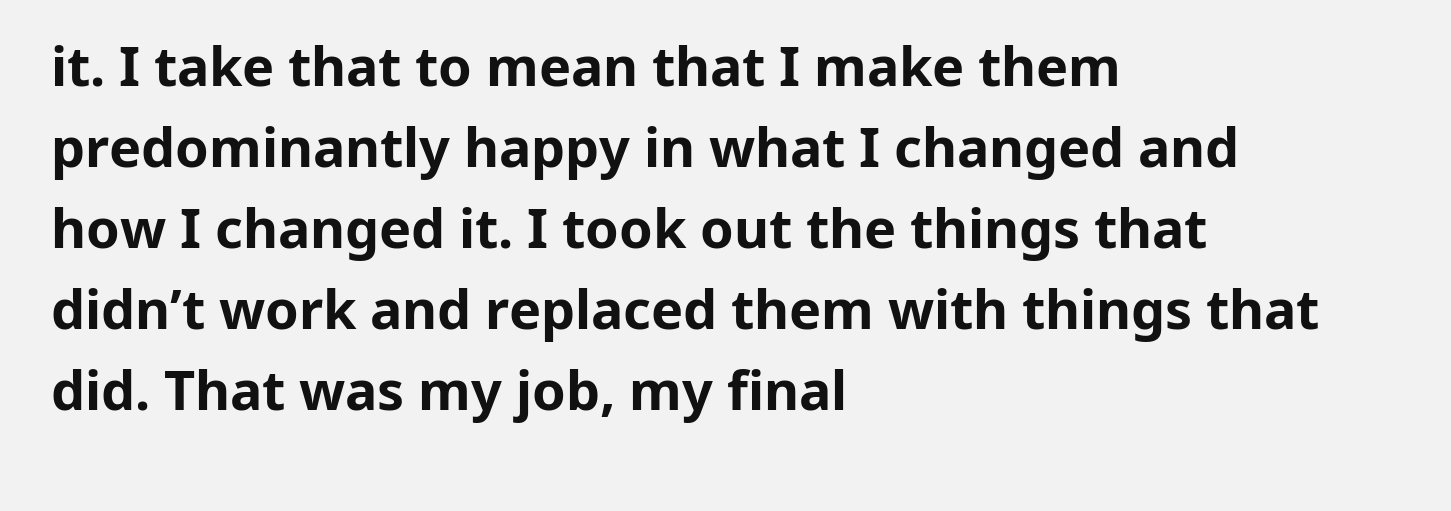it. I take that to mean that I make them predominantly happy in what I changed and how I changed it. I took out the things that didn’t work and replaced them with things that did. That was my job, my final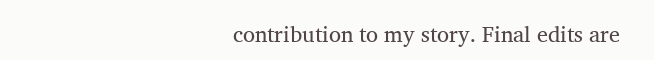contribution to my story. Final edits are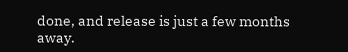done, and release is just a few months away.